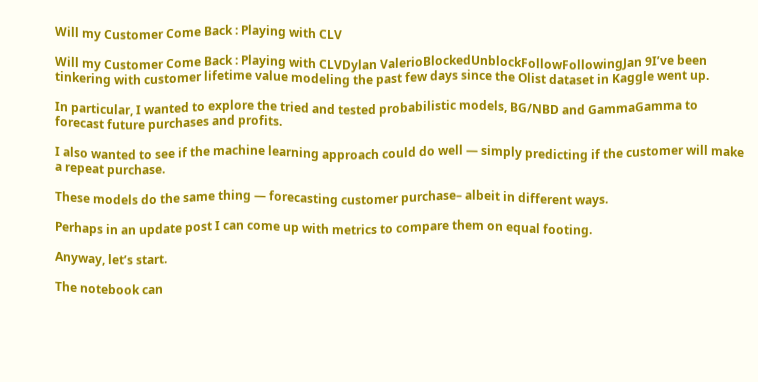Will my Customer Come Back : Playing with CLV

Will my Customer Come Back : Playing with CLVDylan ValerioBlockedUnblockFollowFollowingJan 9I’ve been tinkering with customer lifetime value modeling the past few days since the Olist dataset in Kaggle went up.

In particular, I wanted to explore the tried and tested probabilistic models, BG/NBD and GammaGamma to forecast future purchases and profits.

I also wanted to see if the machine learning approach could do well — simply predicting if the customer will make a repeat purchase.

These models do the same thing — forecasting customer purchase– albeit in different ways.

Perhaps in an update post I can come up with metrics to compare them on equal footing.

Anyway, let’s start.

The notebook can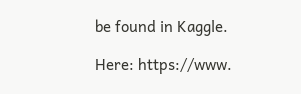be found in Kaggle.

Here: https://www.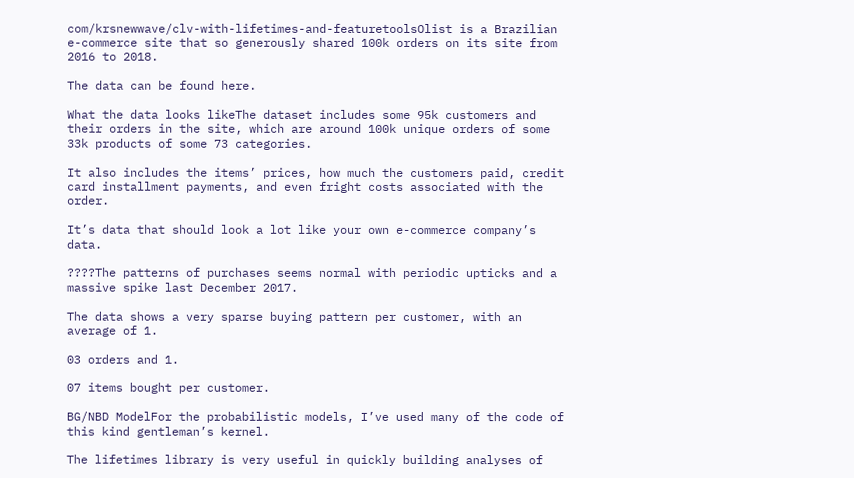com/krsnewwave/clv-with-lifetimes-and-featuretoolsOlist is a Brazilian e-commerce site that so generously shared 100k orders on its site from 2016 to 2018.

The data can be found here.

What the data looks likeThe dataset includes some 95k customers and their orders in the site, which are around 100k unique orders of some 33k products of some 73 categories.

It also includes the items’ prices, how much the customers paid, credit card installment payments, and even fright costs associated with the order.

It’s data that should look a lot like your own e-commerce company’s data.

????The patterns of purchases seems normal with periodic upticks and a massive spike last December 2017.

The data shows a very sparse buying pattern per customer, with an average of 1.

03 orders and 1.

07 items bought per customer.

BG/NBD ModelFor the probabilistic models, I’ve used many of the code of this kind gentleman’s kernel.

The lifetimes library is very useful in quickly building analyses of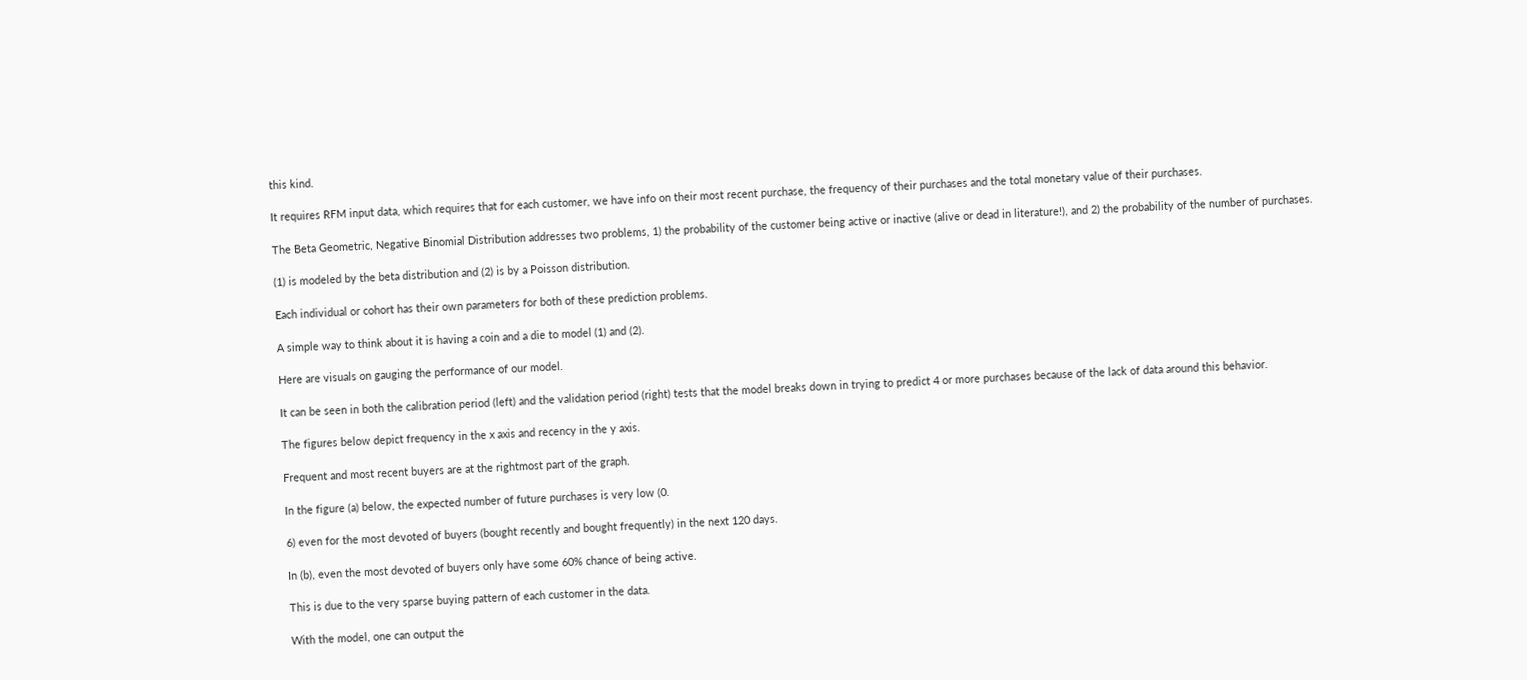this kind.

It requires RFM input data, which requires that for each customer, we have info on their most recent purchase, the frequency of their purchases and the total monetary value of their purchases.

The Beta Geometric, Negative Binomial Distribution addresses two problems, 1) the probability of the customer being active or inactive (alive or dead in literature!), and 2) the probability of the number of purchases.

(1) is modeled by the beta distribution and (2) is by a Poisson distribution.

Each individual or cohort has their own parameters for both of these prediction problems.

A simple way to think about it is having a coin and a die to model (1) and (2).

Here are visuals on gauging the performance of our model.

It can be seen in both the calibration period (left) and the validation period (right) tests that the model breaks down in trying to predict 4 or more purchases because of the lack of data around this behavior.

The figures below depict frequency in the x axis and recency in the y axis.

Frequent and most recent buyers are at the rightmost part of the graph.

In the figure (a) below, the expected number of future purchases is very low (0.

6) even for the most devoted of buyers (bought recently and bought frequently) in the next 120 days.

In (b), even the most devoted of buyers only have some 60% chance of being active.

This is due to the very sparse buying pattern of each customer in the data.

With the model, one can output the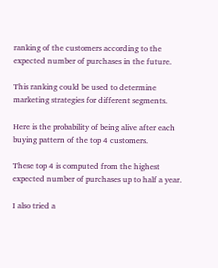ranking of the customers according to the expected number of purchases in the future.

This ranking could be used to determine marketing strategies for different segments.

Here is the probability of being alive after each buying pattern of the top 4 customers.

These top 4 is computed from the highest expected number of purchases up to half a year.

I also tried a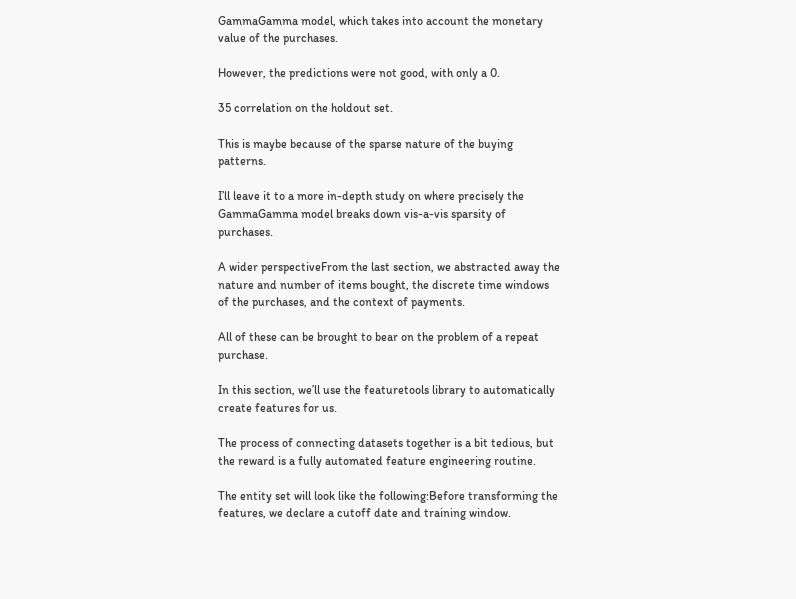GammaGamma model, which takes into account the monetary value of the purchases.

However, the predictions were not good, with only a 0.

35 correlation on the holdout set.

This is maybe because of the sparse nature of the buying patterns.

I’ll leave it to a more in-depth study on where precisely the GammaGamma model breaks down vis-a-vis sparsity of purchases.

A wider perspectiveFrom the last section, we abstracted away the nature and number of items bought, the discrete time windows of the purchases, and the context of payments.

All of these can be brought to bear on the problem of a repeat purchase.

In this section, we’ll use the featuretools library to automatically create features for us.

The process of connecting datasets together is a bit tedious, but the reward is a fully automated feature engineering routine.

The entity set will look like the following:Before transforming the features, we declare a cutoff date and training window.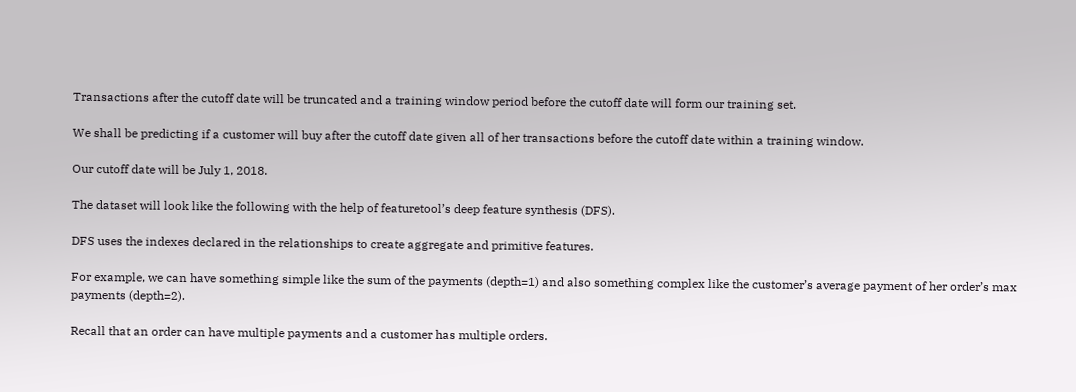Transactions after the cutoff date will be truncated and a training window period before the cutoff date will form our training set.

We shall be predicting if a customer will buy after the cutoff date given all of her transactions before the cutoff date within a training window.

Our cutoff date will be July 1, 2018.

The dataset will look like the following with the help of featuretool’s deep feature synthesis (DFS).

DFS uses the indexes declared in the relationships to create aggregate and primitive features.

For example, we can have something simple like the sum of the payments (depth=1) and also something complex like the customer’s average payment of her order’s max payments (depth=2).

Recall that an order can have multiple payments and a customer has multiple orders.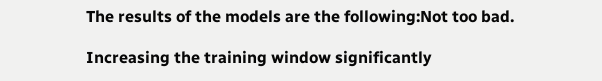The results of the models are the following:Not too bad.

Increasing the training window significantly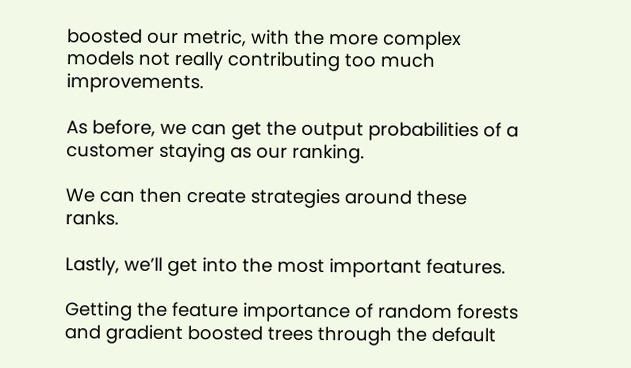boosted our metric, with the more complex models not really contributing too much improvements.

As before, we can get the output probabilities of a customer staying as our ranking.

We can then create strategies around these ranks.

Lastly, we’ll get into the most important features.

Getting the feature importance of random forests and gradient boosted trees through the default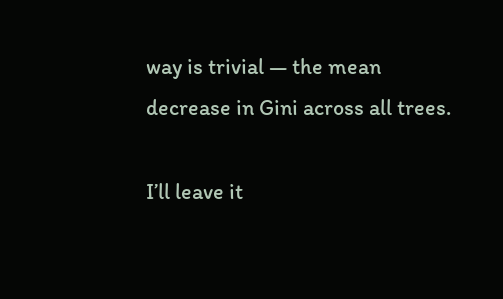way is trivial — the mean decrease in Gini across all trees.

I’ll leave it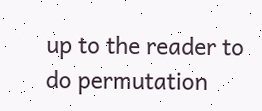up to the reader to do permutation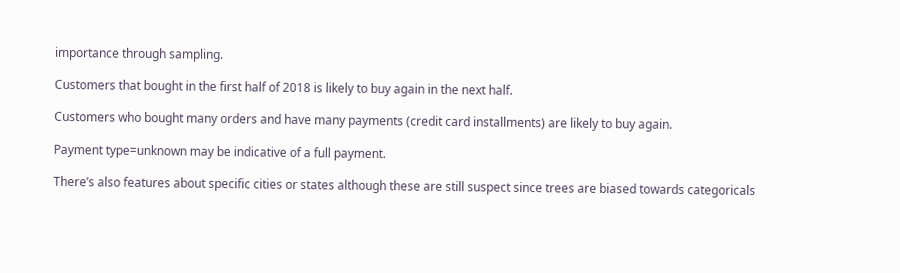importance through sampling.

Customers that bought in the first half of 2018 is likely to buy again in the next half.

Customers who bought many orders and have many payments (credit card installments) are likely to buy again.

Payment type=unknown may be indicative of a full payment.

There’s also features about specific cities or states although these are still suspect since trees are biased towards categoricals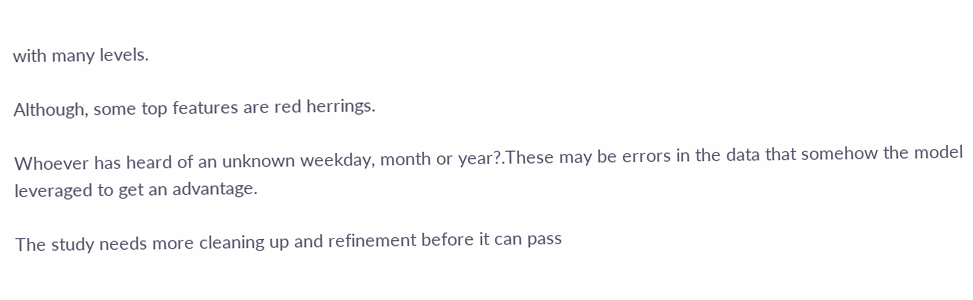with many levels.

Although, some top features are red herrings.

Whoever has heard of an unknown weekday, month or year?.These may be errors in the data that somehow the model leveraged to get an advantage.

The study needs more cleaning up and refinement before it can pass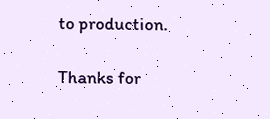to production.

Thanks for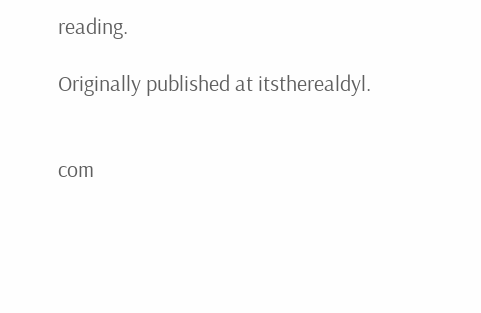reading.

Originally published at itstherealdyl.


com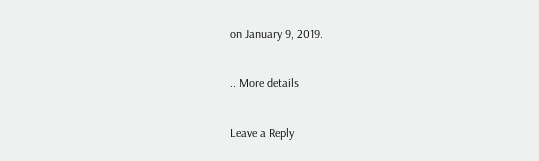on January 9, 2019.

.. More details

Leave a Reply